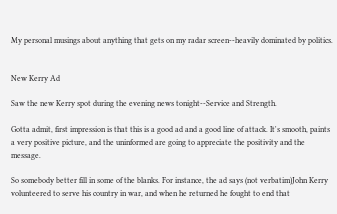My personal musings about anything that gets on my radar screen--heavily dominated by politics.


New Kerry Ad

Saw the new Kerry spot during the evening news tonight--Service and Strength.

Gotta admit, first impression is that this is a good ad and a good line of attack. It's smooth, paints a very positive picture, and the uninformed are going to appreciate the positivity and the message.

So somebody better fill in some of the blanks. For instance, the ad says (not verbatim)John Kerry volunteered to serve his country in war, and when he returned he fought to end that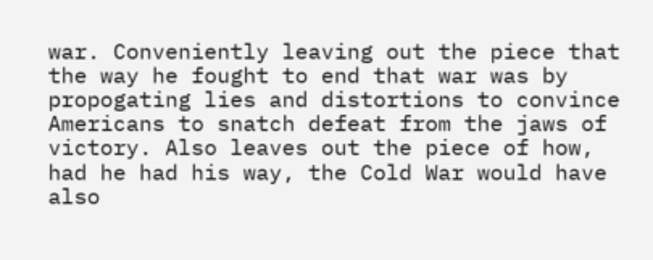war. Conveniently leaving out the piece that the way he fought to end that war was by propogating lies and distortions to convince Americans to snatch defeat from the jaws of victory. Also leaves out the piece of how, had he had his way, the Cold War would have also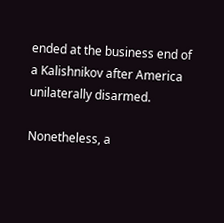ended at the business end of a Kalishnikov after America unilaterally disarmed.

Nonetheless, a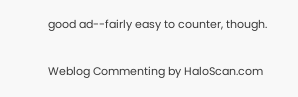good ad--fairly easy to counter, though.

Weblog Commenting by HaloScan.com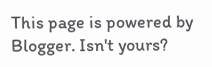This page is powered by Blogger. Isn't yours?